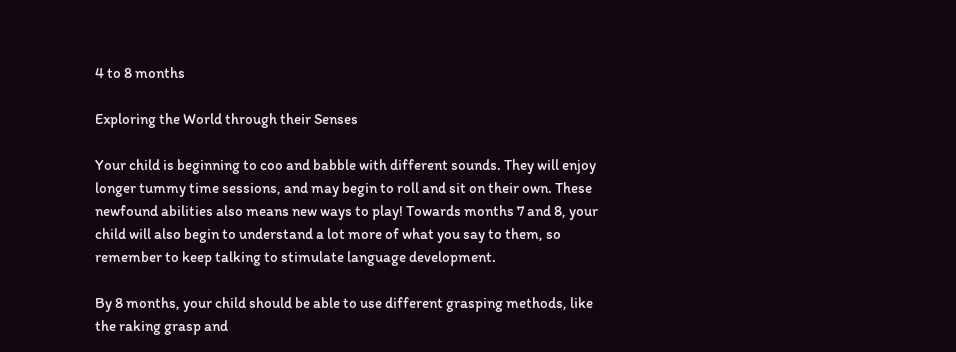4 to 8 months

Exploring the World through their Senses

Your child is beginning to coo and babble with different sounds. They will enjoy longer tummy time sessions, and may begin to roll and sit on their own. These newfound abilities also means new ways to play! Towards months 7 and 8, your child will also begin to understand a lot more of what you say to them, so remember to keep talking to stimulate language development.

By 8 months, your child should be able to use different grasping methods, like the raking grasp and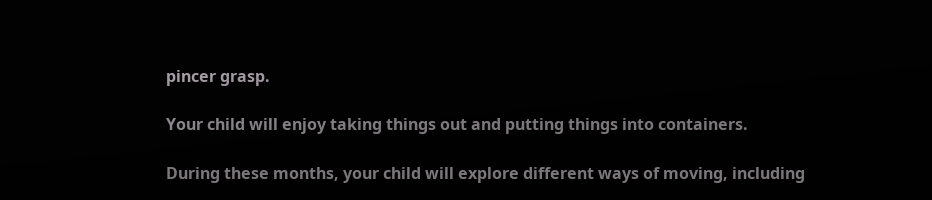pincer grasp.

Your child will enjoy taking things out and putting things into containers.

During these months, your child will explore different ways of moving, including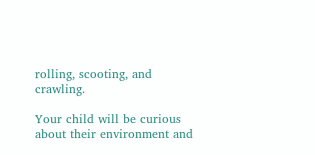rolling, scooting, and crawling.

Your child will be curious about their environment and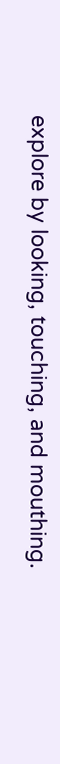explore by looking, touching, and mouthing.